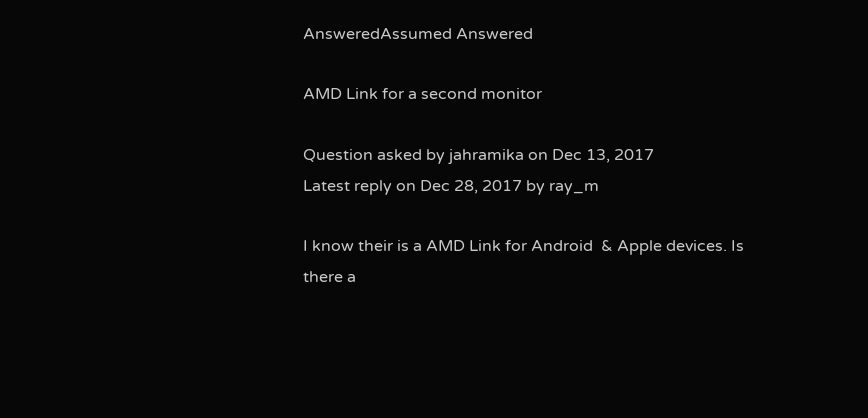AnsweredAssumed Answered

AMD Link for a second monitor

Question asked by jahramika on Dec 13, 2017
Latest reply on Dec 28, 2017 by ray_m

I know their is a AMD Link for Android  & Apple devices. Is there a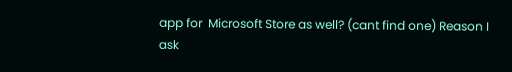app for  Microsoft Store as well? (cant find one) Reason I ask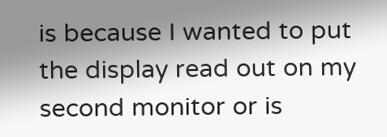is because I wanted to put the display read out on my second monitor or is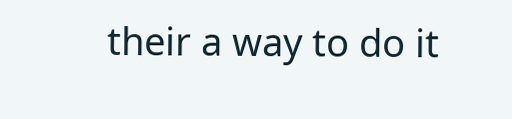their a way to do it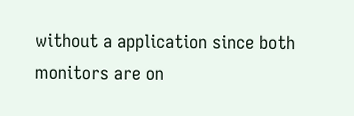without a application since both monitors are on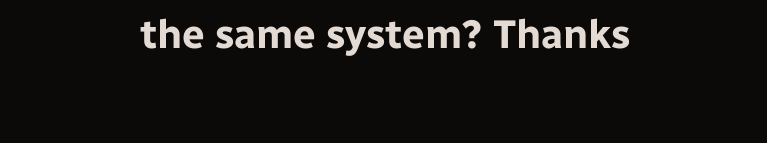the same system? Thanks